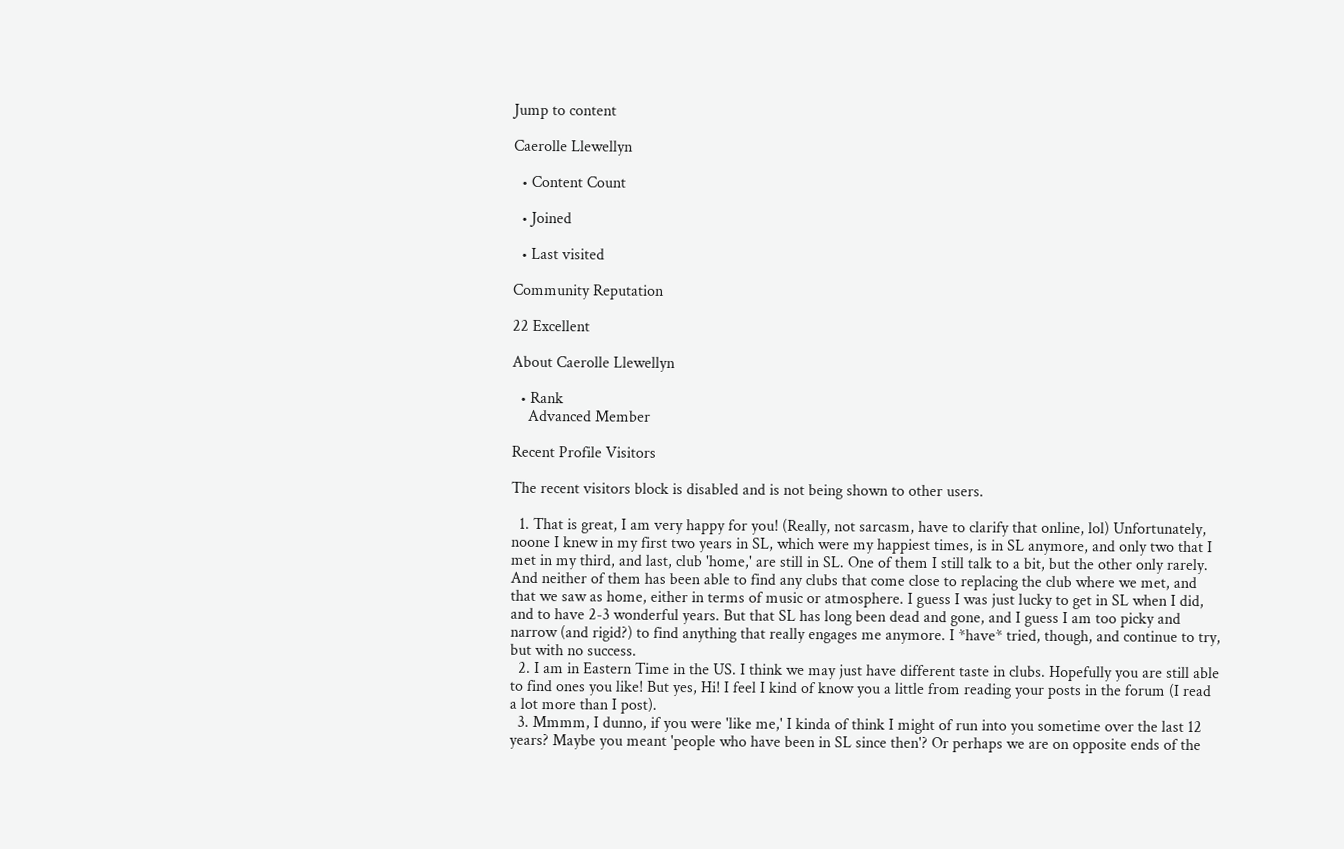Jump to content

Caerolle Llewellyn

  • Content Count

  • Joined

  • Last visited

Community Reputation

22 Excellent

About Caerolle Llewellyn

  • Rank
    Advanced Member

Recent Profile Visitors

The recent visitors block is disabled and is not being shown to other users.

  1. That is great, I am very happy for you! (Really, not sarcasm, have to clarify that online, lol) Unfortunately, noone I knew in my first two years in SL, which were my happiest times, is in SL anymore, and only two that I met in my third, and last, club 'home,' are still in SL. One of them I still talk to a bit, but the other only rarely. And neither of them has been able to find any clubs that come close to replacing the club where we met, and that we saw as home, either in terms of music or atmosphere. I guess I was just lucky to get in SL when I did, and to have 2-3 wonderful years. But that SL has long been dead and gone, and I guess I am too picky and narrow (and rigid?) to find anything that really engages me anymore. I *have* tried, though, and continue to try, but with no success.
  2. I am in Eastern Time in the US. I think we may just have different taste in clubs. Hopefully you are still able to find ones you like! But yes, Hi! I feel I kind of know you a little from reading your posts in the forum (I read a lot more than I post).
  3. Mmmm, I dunno, if you were 'like me,' I kinda of think I might of run into you sometime over the last 12 years? Maybe you meant 'people who have been in SL since then'? Or perhaps we are on opposite ends of the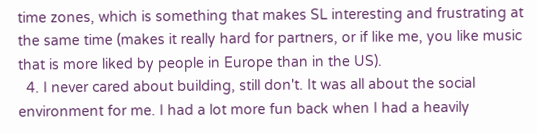time zones, which is something that makes SL interesting and frustrating at the same time (makes it really hard for partners, or if like me, you like music that is more liked by people in Europe than in the US).
  4. I never cared about building, still don't. It was all about the social environment for me. I had a lot more fun back when I had a heavily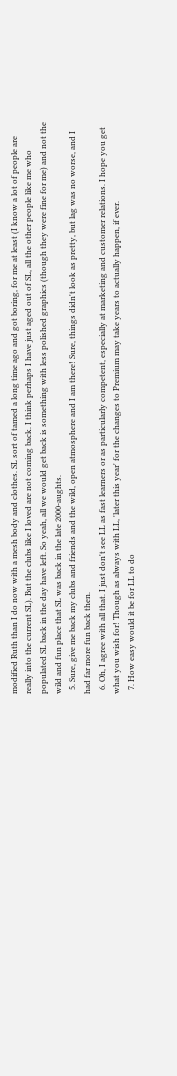modified Ruth than I do now with a mesh body and clothes. SL sort of tamed a long time ago and got boring, for me at least (I know a lot of people are really into the current SL). But the clubs like I loved are not coming back. I think perhaps I have just aged out of SL, all the other people like me who populated SL back in the day have left. So yeah, all we would get back is something with less polished graphics (though they were fine for me) and not the wild and fun place that SL was back in the late 2000-aughts.
  5. Sure, give me back my clubs and friends and the wild, open atmosphere and I am there! Sure, things didn't look as pretty, but lag was no worse, and I had far more fun back then.
  6. Oh, I agree with all that. I just don't see LL as fast learners or as particularly competent, especially at marketing and customer relations. I hope you get what you wish for! Though as always with LL, 'later this year' for the changes to Premium may take years to actually happen, if ever.
  7. How easy would it be for LL to do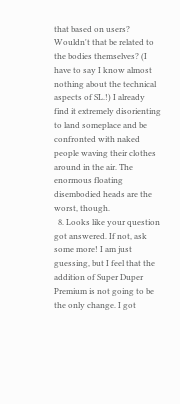that based on users? Wouldn't that be related to the bodies themselves? (I have to say I know almost nothing about the technical aspects of SL.!) I already find it extremely disorienting to land someplace and be confronted with naked people waving their clothes around in the air. The enormous floating disembodied heads are the worst, though.
  8. Looks like your question got answered. If not, ask some more! I am just guessing, but I feel that the addition of Super Duper Premium is not going to be the only change. I got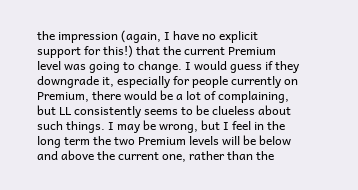the impression (again, I have no explicit support for this!) that the current Premium level was going to change. I would guess if they downgrade it, especially for people currently on Premium, there would be a lot of complaining, but LL consistently seems to be clueless about such things. I may be wrong, but I feel in the long term the two Premium levels will be below and above the current one, rather than the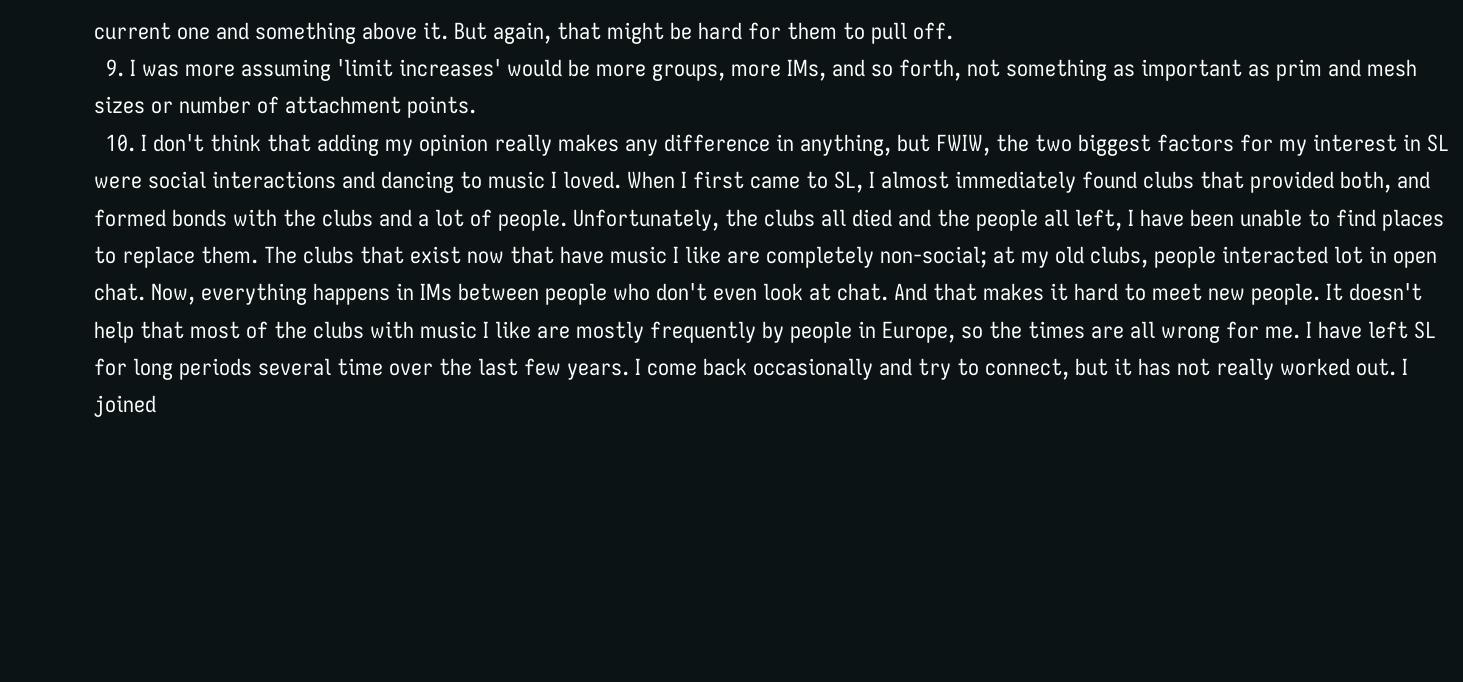current one and something above it. But again, that might be hard for them to pull off.
  9. I was more assuming 'limit increases' would be more groups, more IMs, and so forth, not something as important as prim and mesh sizes or number of attachment points.
  10. I don't think that adding my opinion really makes any difference in anything, but FWIW, the two biggest factors for my interest in SL were social interactions and dancing to music I loved. When I first came to SL, I almost immediately found clubs that provided both, and formed bonds with the clubs and a lot of people. Unfortunately, the clubs all died and the people all left, I have been unable to find places to replace them. The clubs that exist now that have music I like are completely non-social; at my old clubs, people interacted lot in open chat. Now, everything happens in IMs between people who don't even look at chat. And that makes it hard to meet new people. It doesn't help that most of the clubs with music I like are mostly frequently by people in Europe, so the times are all wrong for me. I have left SL for long periods several time over the last few years. I come back occasionally and try to connect, but it has not really worked out. I joined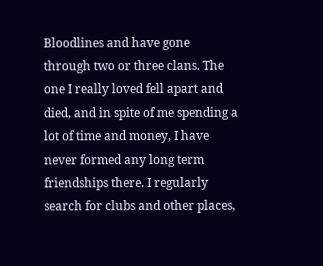Bloodlines and have gone through two or three clans. The one I really loved fell apart and died, and in spite of me spending a lot of time and money, I have never formed any long term friendships there. I regularly search for clubs and other places,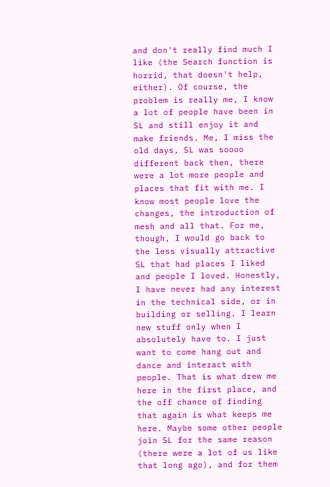and don't really find much I like (the Search function is horrid, that doesn't help, either). Of course, the problem is really me, I know a lot of people have been in SL and still enjoy it and make friends. Me, I miss the old days, SL was soooo different back then, there were a lot more people and places that fit with me. I know most people love the changes, the introduction of mesh and all that. For me, though, I would go back to the less visually attractive SL that had places I liked and people I loved. Honestly, I have never had any interest in the technical side, or in building or selling. I learn new stuff only when I absolutely have to. I just want to come hang out and dance and interact with people. That is what drew me here in the first place, and the off chance of finding that again is what keeps me here. Maybe some other people join SL for the same reason (there were a lot of us like that long ago), and for them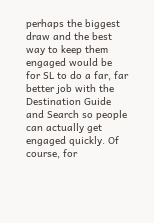perhaps the biggest draw and the best way to keep them engaged would be for SL to do a far, far better job with the Destination Guide and Search so people can actually get engaged quickly. Of course, for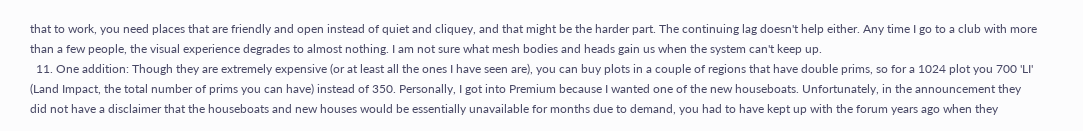that to work, you need places that are friendly and open instead of quiet and cliquey, and that might be the harder part. The continuing lag doesn't help either. Any time I go to a club with more than a few people, the visual experience degrades to almost nothing. I am not sure what mesh bodies and heads gain us when the system can't keep up.
  11. One addition: Though they are extremely expensive (or at least all the ones I have seen are), you can buy plots in a couple of regions that have double prims, so for a 1024 plot you 700 'LI' (Land Impact, the total number of prims you can have) instead of 350. Personally, I got into Premium because I wanted one of the new houseboats. Unfortunately, in the announcement they did not have a disclaimer that the houseboats and new houses would be essentially unavailable for months due to demand, you had to have kept up with the forum years ago when they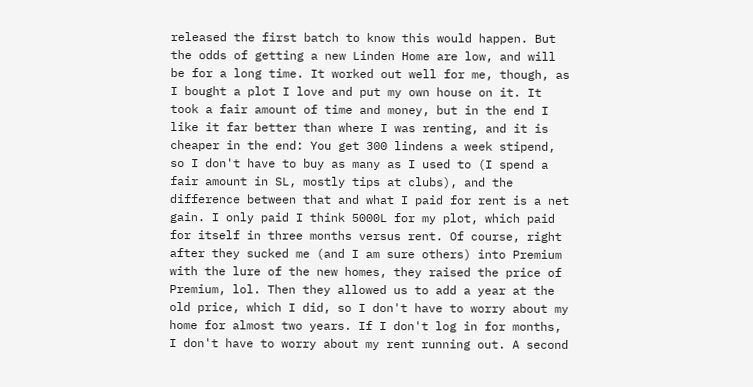released the first batch to know this would happen. But the odds of getting a new Linden Home are low, and will be for a long time. It worked out well for me, though, as I bought a plot I love and put my own house on it. It took a fair amount of time and money, but in the end I like it far better than where I was renting, and it is cheaper in the end: You get 300 lindens a week stipend, so I don't have to buy as many as I used to (I spend a fair amount in SL, mostly tips at clubs), and the difference between that and what I paid for rent is a net gain. I only paid I think 5000L for my plot, which paid for itself in three months versus rent. Of course, right after they sucked me (and I am sure others) into Premium with the lure of the new homes, they raised the price of Premium, lol. Then they allowed us to add a year at the old price, which I did, so I don't have to worry about my home for almost two years. If I don't log in for months, I don't have to worry about my rent running out. A second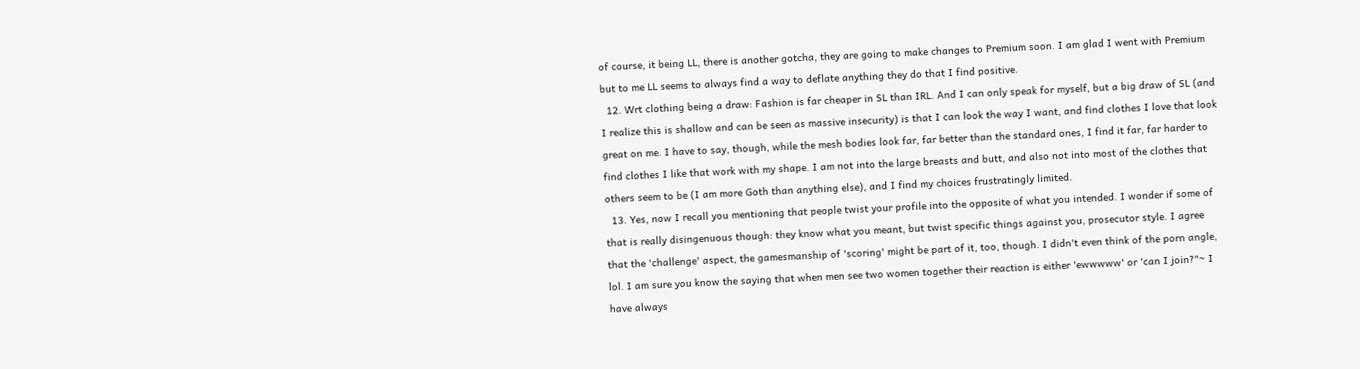of course, it being LL, there is another gotcha, they are going to make changes to Premium soon. I am glad I went with Premium but to me LL seems to always find a way to deflate anything they do that I find positive.
  12. Wrt clothing being a draw: Fashion is far cheaper in SL than IRL. And I can only speak for myself, but a big draw of SL (and I realize this is shallow and can be seen as massive insecurity) is that I can look the way I want, and find clothes I love that look great on me. I have to say, though, while the mesh bodies look far, far better than the standard ones, I find it far, far harder to find clothes I like that work with my shape. I am not into the large breasts and butt, and also not into most of the clothes that others seem to be (I am more Goth than anything else), and I find my choices frustratingly limited.
  13. Yes, now I recall you mentioning that people twist your profile into the opposite of what you intended. I wonder if some of that is really disingenuous though: they know what you meant, but twist specific things against you, prosecutor style. I agree that the 'challenge' aspect, the gamesmanship of 'scoring' might be part of it, too, though. I didn't even think of the porn angle, lol. I am sure you know the saying that when men see two women together their reaction is either 'ewwwww' or 'can I join?"~ I have always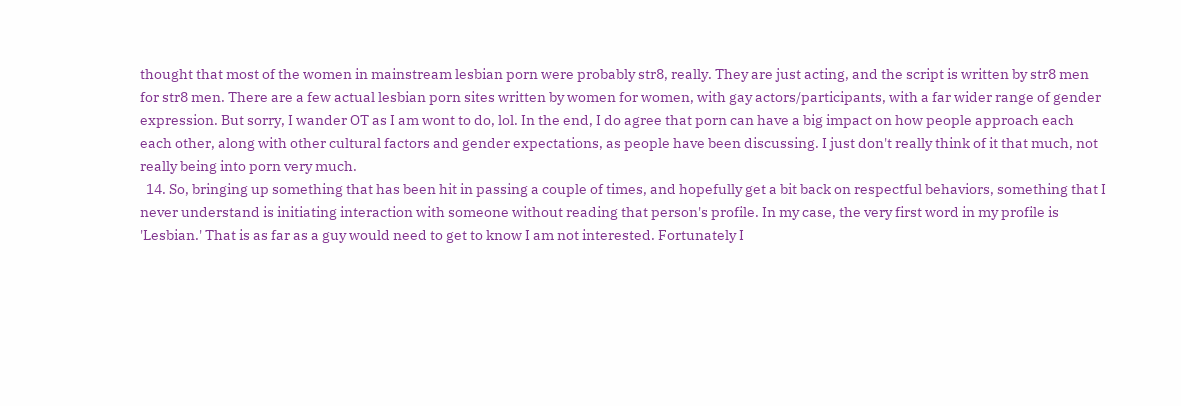thought that most of the women in mainstream lesbian porn were probably str8, really. They are just acting, and the script is written by str8 men for str8 men. There are a few actual lesbian porn sites written by women for women, with gay actors/participants, with a far wider range of gender expression. But sorry, I wander OT as I am wont to do, lol. In the end, I do agree that porn can have a big impact on how people approach each each other, along with other cultural factors and gender expectations, as people have been discussing. I just don't really think of it that much, not really being into porn very much.
  14. So, bringing up something that has been hit in passing a couple of times, and hopefully get a bit back on respectful behaviors, something that I never understand is initiating interaction with someone without reading that person's profile. In my case, the very first word in my profile is 'Lesbian.' That is as far as a guy would need to get to know I am not interested. Fortunately I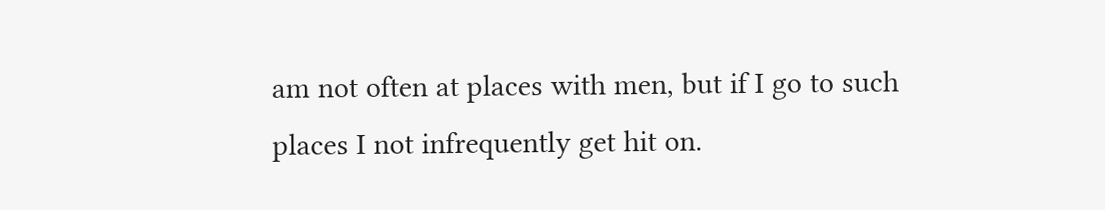am not often at places with men, but if I go to such places I not infrequently get hit on.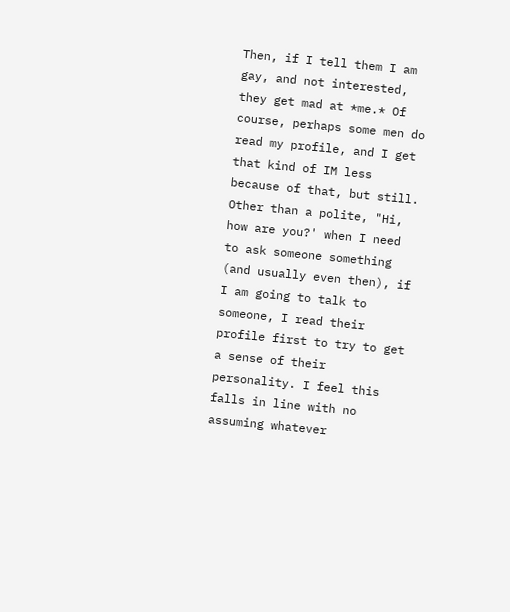Then, if I tell them I am gay, and not interested, they get mad at *me.* Of course, perhaps some men do read my profile, and I get that kind of IM less because of that, but still. Other than a polite, "Hi, how are you?' when I need to ask someone something (and usually even then), if I am going to talk to someone, I read their profile first to try to get a sense of their personality. I feel this falls in line with no assuming whatever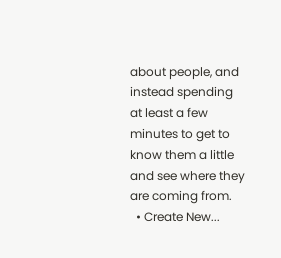about people, and instead spending at least a few minutes to get to know them a little and see where they are coming from.
  • Create New...